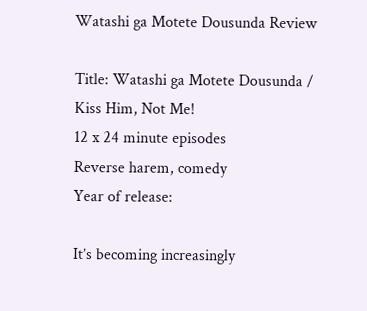Watashi ga Motete Dousunda Review

Title: Watashi ga Motete Dousunda / Kiss Him, Not Me!
12 x 24 minute episodes
Reverse harem, comedy
Year of release:

It’s becoming increasingly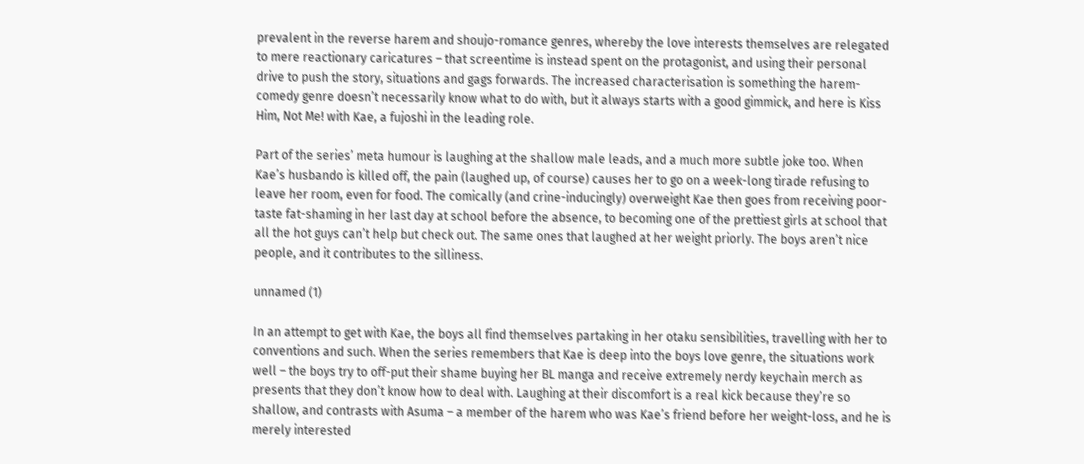prevalent in the reverse harem and shoujo-romance genres, whereby the love interests themselves are relegated to mere reactionary caricatures – that screentime is instead spent on the protagonist, and using their personal drive to push the story, situations and gags forwards. The increased characterisation is something the harem-comedy genre doesn’t necessarily know what to do with, but it always starts with a good gimmick, and here is Kiss Him, Not Me! with Kae, a fujoshi in the leading role.

Part of the series’ meta humour is laughing at the shallow male leads, and a much more subtle joke too. When Kae’s husbando is killed off, the pain (laughed up, of course) causes her to go on a week-long tirade refusing to leave her room, even for food. The comically (and crine-inducingly) overweight Kae then goes from receiving poor-taste fat-shaming in her last day at school before the absence, to becoming one of the prettiest girls at school that all the hot guys can’t help but check out. The same ones that laughed at her weight priorly. The boys aren’t nice people, and it contributes to the silliness.

unnamed (1)

In an attempt to get with Kae, the boys all find themselves partaking in her otaku sensibilities, travelling with her to conventions and such. When the series remembers that Kae is deep into the boys love genre, the situations work well – the boys try to off-put their shame buying her BL manga and receive extremely nerdy keychain merch as presents that they don’t know how to deal with. Laughing at their discomfort is a real kick because they’re so shallow, and contrasts with Asuma – a member of the harem who was Kae’s friend before her weight-loss, and he is merely interested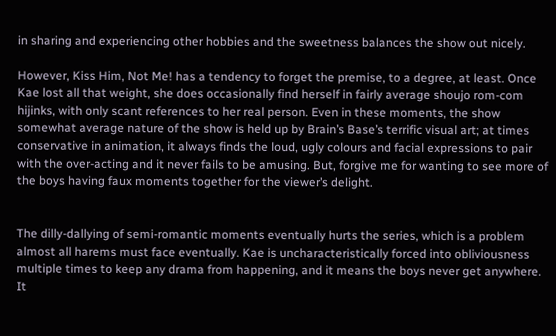in sharing and experiencing other hobbies and the sweetness balances the show out nicely.

However, Kiss Him, Not Me! has a tendency to forget the premise, to a degree, at least. Once Kae lost all that weight, she does occasionally find herself in fairly average shoujo rom-com hijinks, with only scant references to her real person. Even in these moments, the show somewhat average nature of the show is held up by Brain’s Base’s terrific visual art; at times conservative in animation, it always finds the loud, ugly colours and facial expressions to pair with the over-acting and it never fails to be amusing. But, forgive me for wanting to see more of the boys having faux moments together for the viewer’s delight.


The dilly-dallying of semi-romantic moments eventually hurts the series, which is a problem almost all harems must face eventually. Kae is uncharacteristically forced into obliviousness multiple times to keep any drama from happening, and it means the boys never get anywhere. It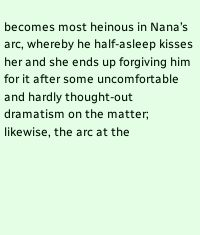becomes most heinous in Nana’s arc, whereby he half-asleep kisses her and she ends up forgiving him for it after some uncomfortable and hardly thought-out dramatism on the matter; likewise, the arc at the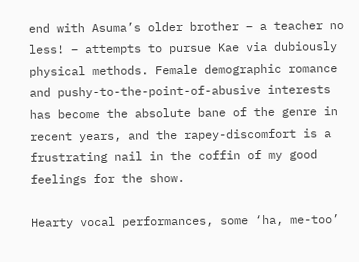end with Asuma’s older brother – a teacher no less! – attempts to pursue Kae via dubiously physical methods. Female demographic romance and pushy-to-the-point-of-abusive interests has become the absolute bane of the genre in recent years, and the rapey-discomfort is a frustrating nail in the coffin of my good feelings for the show.

Hearty vocal performances, some ‘ha, me-too’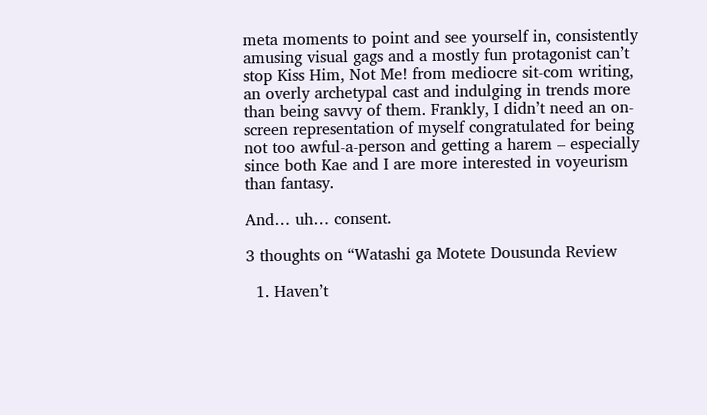meta moments to point and see yourself in, consistently amusing visual gags and a mostly fun protagonist can’t stop Kiss Him, Not Me! from mediocre sit-com writing, an overly archetypal cast and indulging in trends more than being savvy of them. Frankly, I didn’t need an on-screen representation of myself congratulated for being not too awful-a-person and getting a harem – especially since both Kae and I are more interested in voyeurism than fantasy.

And… uh… consent.

3 thoughts on “Watashi ga Motete Dousunda Review

  1. Haven’t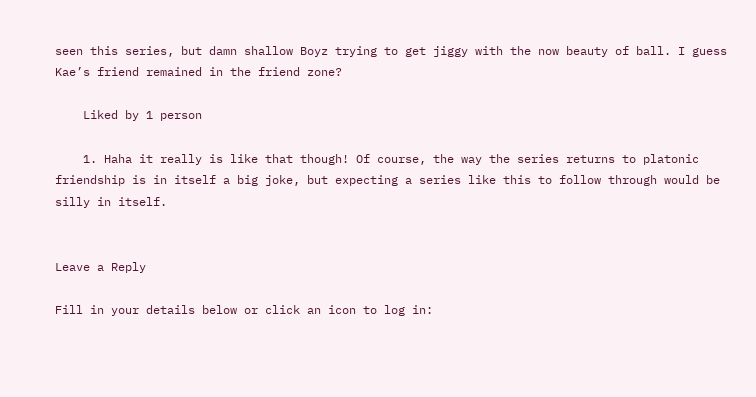seen this series, but damn shallow Boyz trying to get jiggy with the now beauty of ball. I guess Kae’s friend remained in the friend zone?

    Liked by 1 person

    1. Haha it really is like that though! Of course, the way the series returns to platonic friendship is in itself a big joke, but expecting a series like this to follow through would be silly in itself.


Leave a Reply

Fill in your details below or click an icon to log in: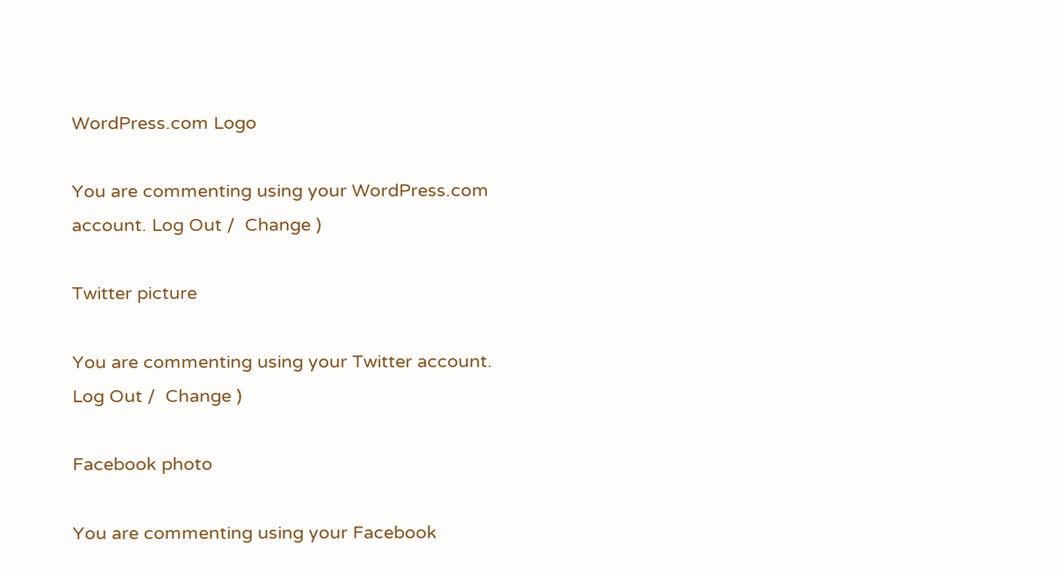WordPress.com Logo

You are commenting using your WordPress.com account. Log Out /  Change )

Twitter picture

You are commenting using your Twitter account. Log Out /  Change )

Facebook photo

You are commenting using your Facebook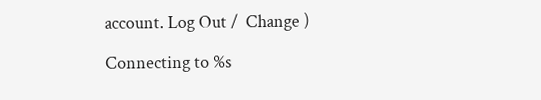account. Log Out /  Change )

Connecting to %s